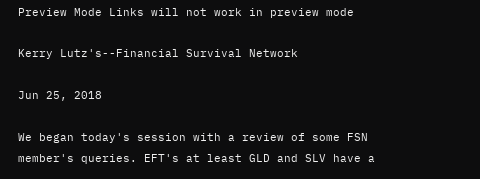Preview Mode Links will not work in preview mode

Kerry Lutz's--Financial Survival Network

Jun 25, 2018

We began today's session with a review of some FSN member's queries. EFT's at least GLD and SLV have a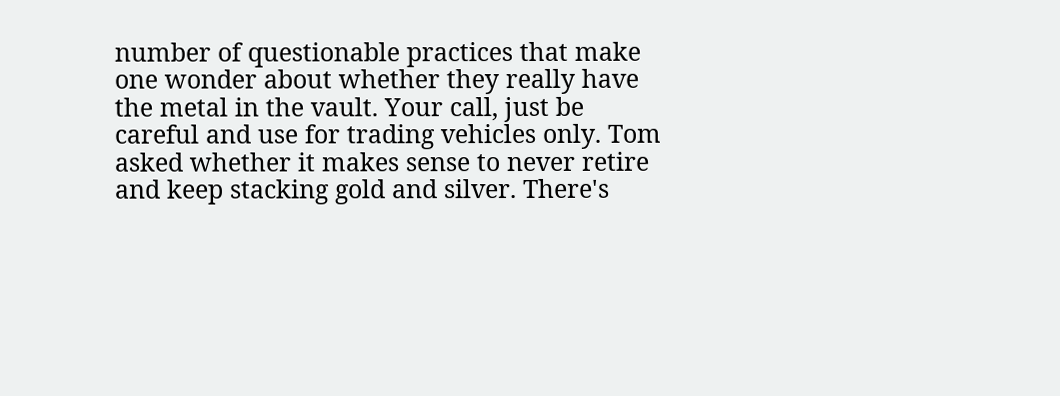number of questionable practices that make one wonder about whether they really have the metal in the vault. Your call, just be careful and use for trading vehicles only. Tom asked whether it makes sense to never retire and keep stacking gold and silver. There's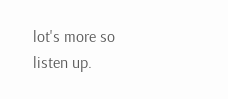lot's more so listen up.